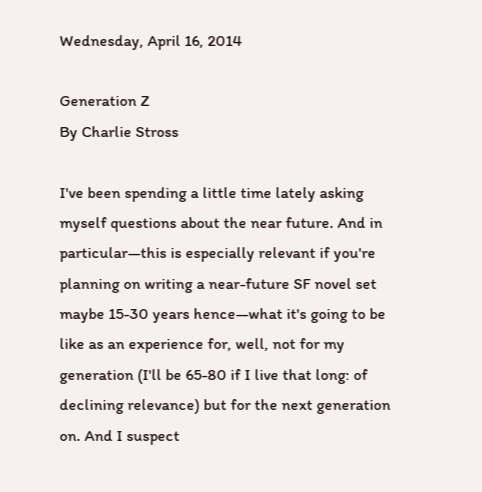Wednesday, April 16, 2014

Generation Z
By Charlie Stross

I've been spending a little time lately asking myself questions about the near future. And in particular—this is especially relevant if you're planning on writing a near-future SF novel set maybe 15-30 years hence—what it's going to be like as an experience for, well, not for my generation (I'll be 65-80 if I live that long: of declining relevance) but for the next generation on. And I suspect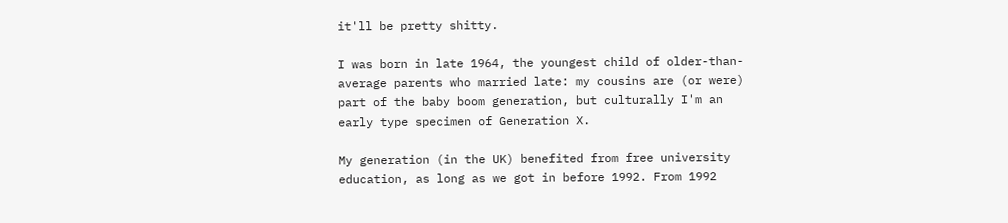it'll be pretty shitty.

I was born in late 1964, the youngest child of older-than-average parents who married late: my cousins are (or were) part of the baby boom generation, but culturally I'm an early type specimen of Generation X.

My generation (in the UK) benefited from free university education, as long as we got in before 1992. From 1992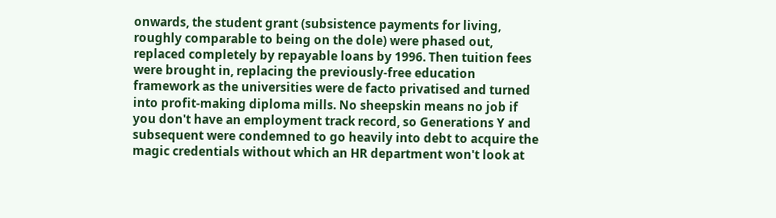onwards, the student grant (subsistence payments for living, roughly comparable to being on the dole) were phased out, replaced completely by repayable loans by 1996. Then tuition fees were brought in, replacing the previously-free education framework as the universities were de facto privatised and turned into profit-making diploma mills. No sheepskin means no job if you don't have an employment track record, so Generations Y and subsequent were condemned to go heavily into debt to acquire the magic credentials without which an HR department won't look at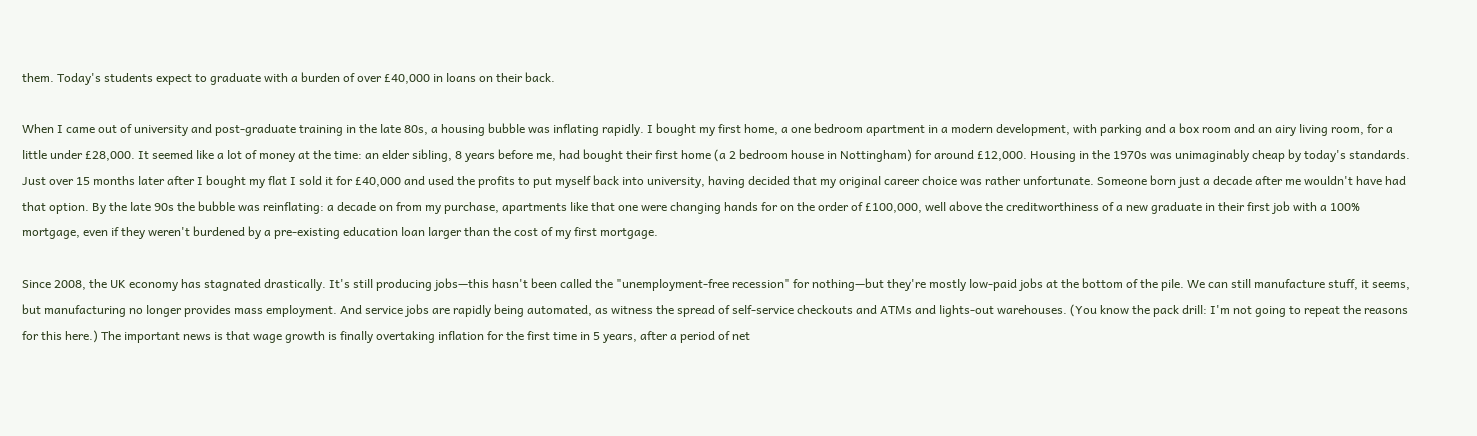them. Today's students expect to graduate with a burden of over £40,000 in loans on their back.

When I came out of university and post-graduate training in the late 80s, a housing bubble was inflating rapidly. I bought my first home, a one bedroom apartment in a modern development, with parking and a box room and an airy living room, for a little under £28,000. It seemed like a lot of money at the time: an elder sibling, 8 years before me, had bought their first home (a 2 bedroom house in Nottingham) for around £12,000. Housing in the 1970s was unimaginably cheap by today's standards. Just over 15 months later after I bought my flat I sold it for £40,000 and used the profits to put myself back into university, having decided that my original career choice was rather unfortunate. Someone born just a decade after me wouldn't have had that option. By the late 90s the bubble was reinflating: a decade on from my purchase, apartments like that one were changing hands for on the order of £100,000, well above the creditworthiness of a new graduate in their first job with a 100% mortgage, even if they weren't burdened by a pre-existing education loan larger than the cost of my first mortgage.

Since 2008, the UK economy has stagnated drastically. It's still producing jobs—this hasn't been called the "unemployment-free recession" for nothing—but they're mostly low-paid jobs at the bottom of the pile. We can still manufacture stuff, it seems, but manufacturing no longer provides mass employment. And service jobs are rapidly being automated, as witness the spread of self-service checkouts and ATMs and lights-out warehouses. (You know the pack drill: I'm not going to repeat the reasons for this here.) The important news is that wage growth is finally overtaking inflation for the first time in 5 years, after a period of net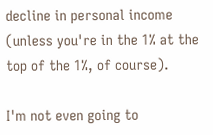decline in personal income (unless you're in the 1% at the top of the 1%, of course).

I'm not even going to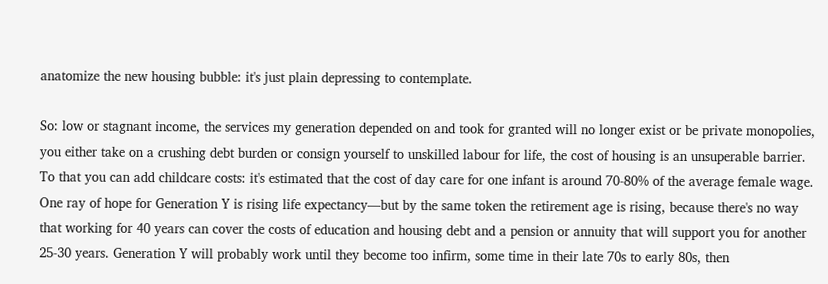anatomize the new housing bubble: it's just plain depressing to contemplate.

So: low or stagnant income, the services my generation depended on and took for granted will no longer exist or be private monopolies, you either take on a crushing debt burden or consign yourself to unskilled labour for life, the cost of housing is an unsuperable barrier. To that you can add childcare costs: it's estimated that the cost of day care for one infant is around 70-80% of the average female wage. One ray of hope for Generation Y is rising life expectancy—but by the same token the retirement age is rising, because there's no way that working for 40 years can cover the costs of education and housing debt and a pension or annuity that will support you for another 25-30 years. Generation Y will probably work until they become too infirm, some time in their late 70s to early 80s, then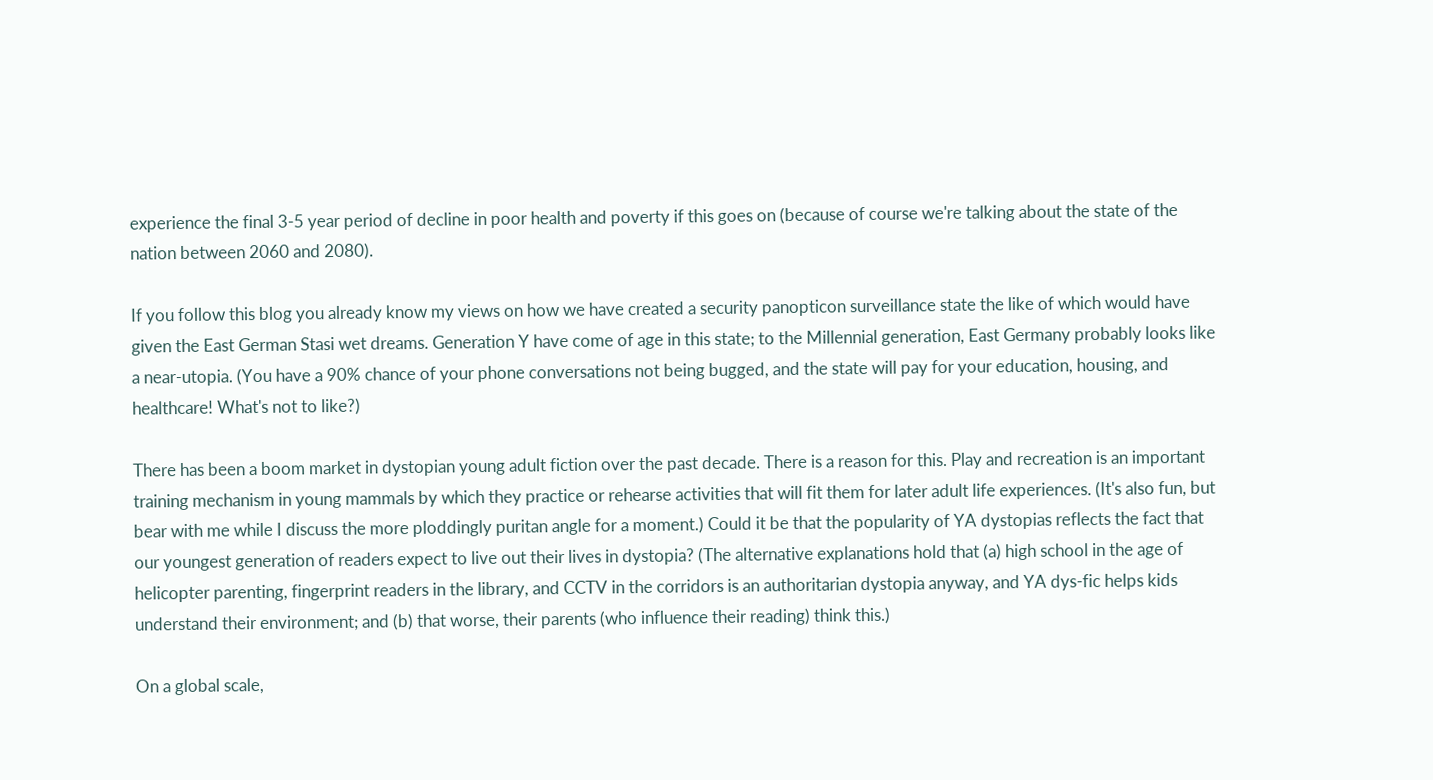experience the final 3-5 year period of decline in poor health and poverty if this goes on (because of course we're talking about the state of the nation between 2060 and 2080).

If you follow this blog you already know my views on how we have created a security panopticon surveillance state the like of which would have given the East German Stasi wet dreams. Generation Y have come of age in this state; to the Millennial generation, East Germany probably looks like a near-utopia. (You have a 90% chance of your phone conversations not being bugged, and the state will pay for your education, housing, and healthcare! What's not to like?)

There has been a boom market in dystopian young adult fiction over the past decade. There is a reason for this. Play and recreation is an important training mechanism in young mammals by which they practice or rehearse activities that will fit them for later adult life experiences. (It's also fun, but bear with me while I discuss the more ploddingly puritan angle for a moment.) Could it be that the popularity of YA dystopias reflects the fact that our youngest generation of readers expect to live out their lives in dystopia? (The alternative explanations hold that (a) high school in the age of helicopter parenting, fingerprint readers in the library, and CCTV in the corridors is an authoritarian dystopia anyway, and YA dys-fic helps kids understand their environment; and (b) that worse, their parents (who influence their reading) think this.)

On a global scale,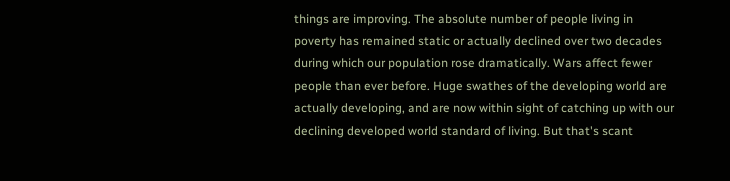things are improving. The absolute number of people living in poverty has remained static or actually declined over two decades during which our population rose dramatically. Wars affect fewer people than ever before. Huge swathes of the developing world are actually developing, and are now within sight of catching up with our declining developed world standard of living. But that's scant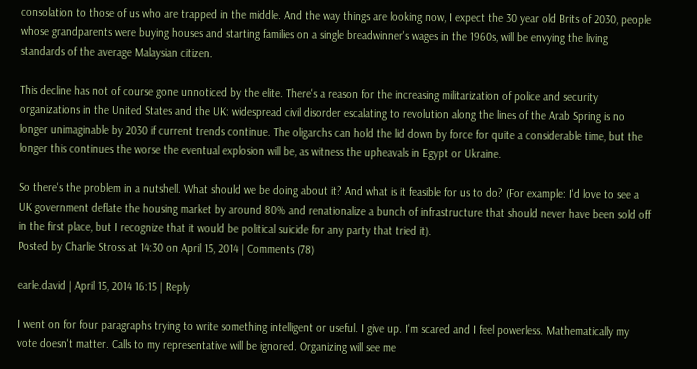consolation to those of us who are trapped in the middle. And the way things are looking now, I expect the 30 year old Brits of 2030, people whose grandparents were buying houses and starting families on a single breadwinner's wages in the 1960s, will be envying the living standards of the average Malaysian citizen.

This decline has not of course gone unnoticed by the elite. There's a reason for the increasing militarization of police and security organizations in the United States and the UK: widespread civil disorder escalating to revolution along the lines of the Arab Spring is no longer unimaginable by 2030 if current trends continue. The oligarchs can hold the lid down by force for quite a considerable time, but the longer this continues the worse the eventual explosion will be, as witness the upheavals in Egypt or Ukraine.

So there's the problem in a nutshell. What should we be doing about it? And what is it feasible for us to do? (For example: I'd love to see a UK government deflate the housing market by around 80% and renationalize a bunch of infrastructure that should never have been sold off in the first place, but I recognize that it would be political suicide for any party that tried it).
Posted by Charlie Stross at 14:30 on April 15, 2014 | Comments (78)

earle.david | April 15, 2014 16:15 | Reply

I went on for four paragraphs trying to write something intelligent or useful. I give up. I'm scared and I feel powerless. Mathematically my vote doesn't matter. Calls to my representative will be ignored. Organizing will see me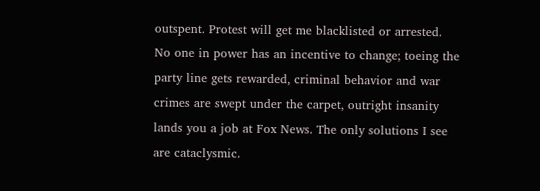outspent. Protest will get me blacklisted or arrested. No one in power has an incentive to change; toeing the party line gets rewarded, criminal behavior and war crimes are swept under the carpet, outright insanity lands you a job at Fox News. The only solutions I see are cataclysmic.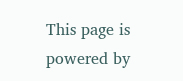This page is powered by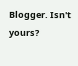Blogger. Isn't yours?